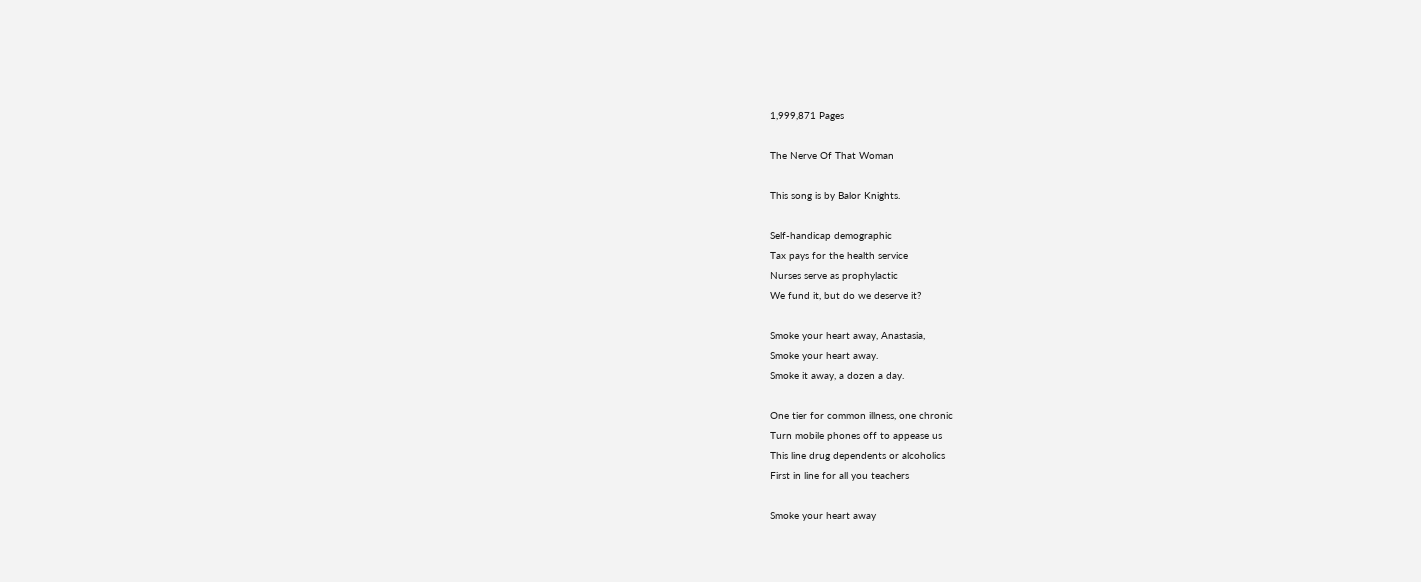1,999,871 Pages

The Nerve Of That Woman

This song is by Balor Knights.

Self-handicap demographic
Tax pays for the health service
Nurses serve as prophylactic
We fund it, but do we deserve it?

Smoke your heart away, Anastasia,
Smoke your heart away.
Smoke it away, a dozen a day.

One tier for common illness, one chronic
Turn mobile phones off to appease us
This line drug dependents or alcoholics
First in line for all you teachers

Smoke your heart away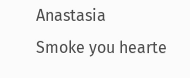Anastasia
Smoke you hearte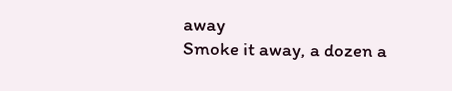away
Smoke it away, a dozen a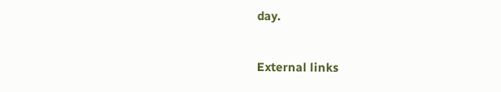day.

External links